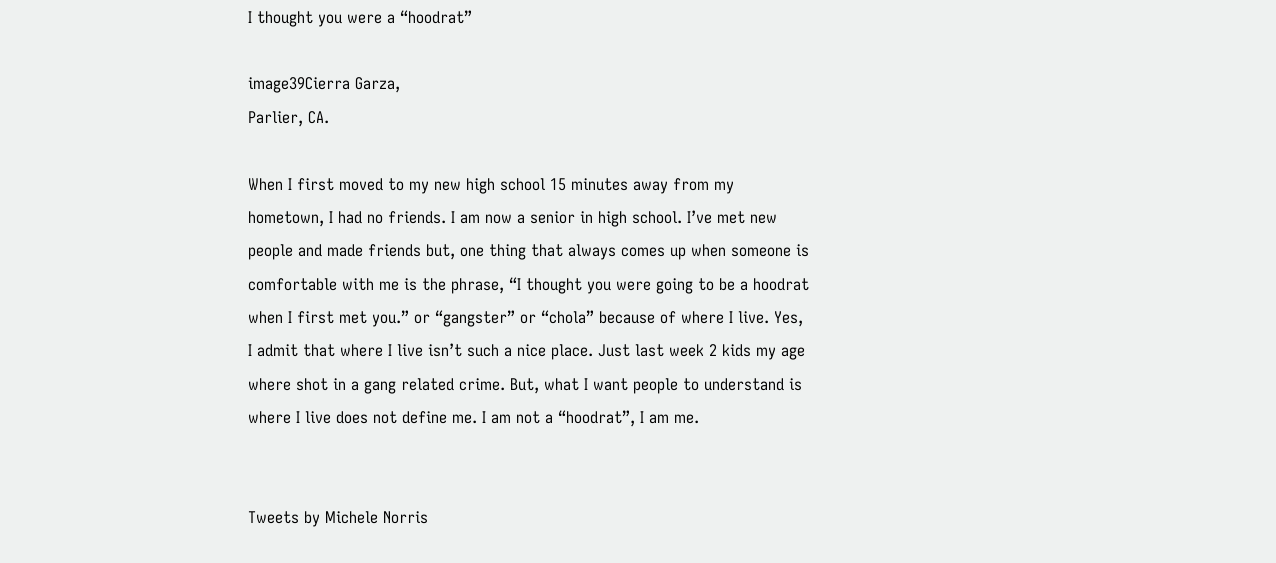I thought you were a “hoodrat”

image39Cierra Garza,
Parlier, CA.

When I first moved to my new high school 15 minutes away from my hometown, I had no friends. I am now a senior in high school. I’ve met new people and made friends but, one thing that always comes up when someone is comfortable with me is the phrase, “I thought you were going to be a hoodrat when I first met you.” or “gangster” or “chola” because of where I live. Yes, I admit that where I live isn’t such a nice place. Just last week 2 kids my age where shot in a gang related crime. But, what I want people to understand is where I live does not define me. I am not a “hoodrat”, I am me.


Tweets by Michele Norris